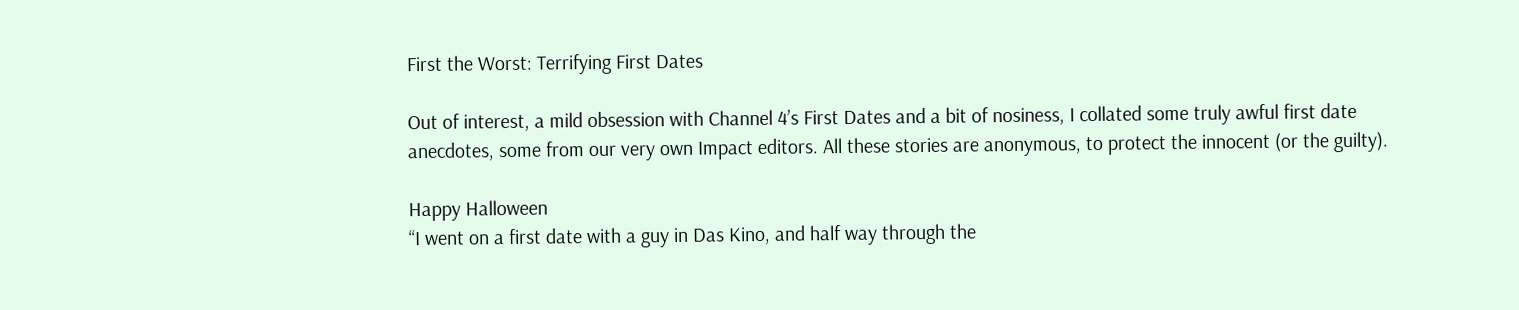First the Worst: Terrifying First Dates

Out of interest, a mild obsession with Channel 4’s First Dates and a bit of nosiness, I collated some truly awful first date anecdotes, some from our very own Impact editors. All these stories are anonymous, to protect the innocent (or the guilty).

Happy Halloween
“I went on a first date with a guy in Das Kino, and half way through the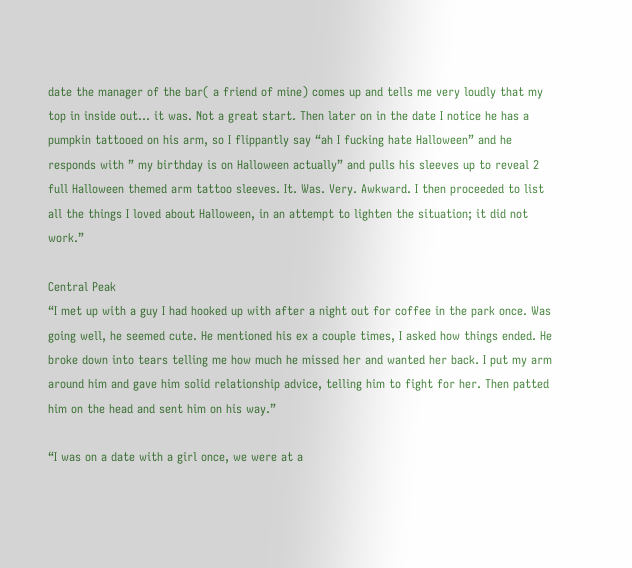date the manager of the bar( a friend of mine) comes up and tells me very loudly that my top in inside out… it was. Not a great start. Then later on in the date I notice he has a pumpkin tattooed on his arm, so I flippantly say “ah I fucking hate Halloween” and he responds with ” my birthday is on Halloween actually” and pulls his sleeves up to reveal 2 full Halloween themed arm tattoo sleeves. It. Was. Very. Awkward. I then proceeded to list all the things I loved about Halloween, in an attempt to lighten the situation; it did not work.”

Central Peak
“I met up with a guy I had hooked up with after a night out for coffee in the park once. Was going well, he seemed cute. He mentioned his ex a couple times, I asked how things ended. He broke down into tears telling me how much he missed her and wanted her back. I put my arm around him and gave him solid relationship advice, telling him to fight for her. Then patted him on the head and sent him on his way.”

“I was on a date with a girl once, we were at a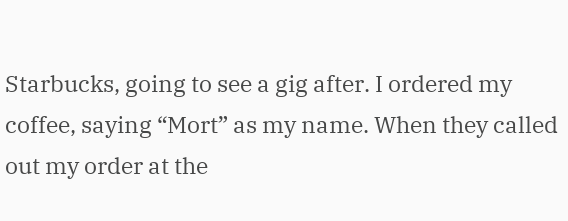Starbucks, going to see a gig after. I ordered my coffee, saying “Mort” as my name. When they called out my order at the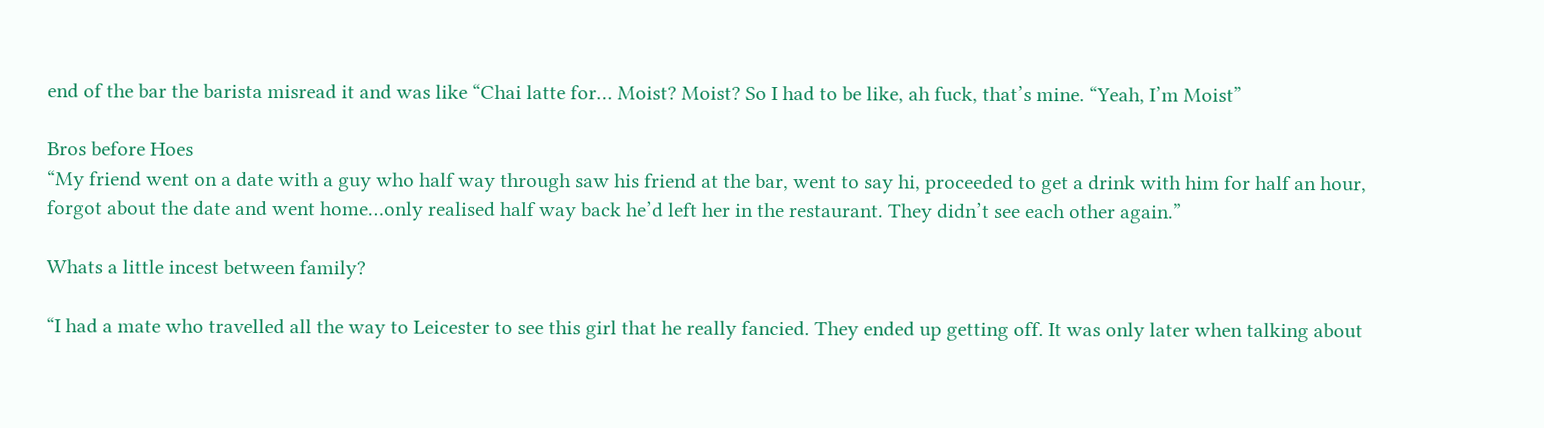end of the bar the barista misread it and was like “Chai latte for… Moist? Moist? So I had to be like, ah fuck, that’s mine. “Yeah, I’m Moist”

Bros before Hoes
“My friend went on a date with a guy who half way through saw his friend at the bar, went to say hi, proceeded to get a drink with him for half an hour, forgot about the date and went home…only realised half way back he’d left her in the restaurant. They didn’t see each other again.”

Whats a little incest between family?

“I had a mate who travelled all the way to Leicester to see this girl that he really fancied. They ended up getting off. It was only later when talking about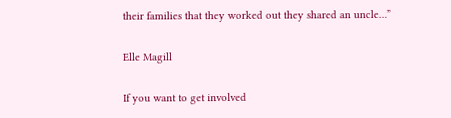their families that they worked out they shared an uncle…”

Elle Magill

If you want to get involved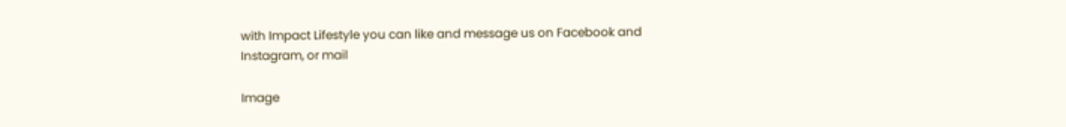with Impact Lifestyle you can like and message us on Facebook and Instagram, or mail

Image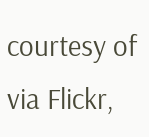courtesy of via Flickr,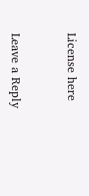License here


Leave a Reply